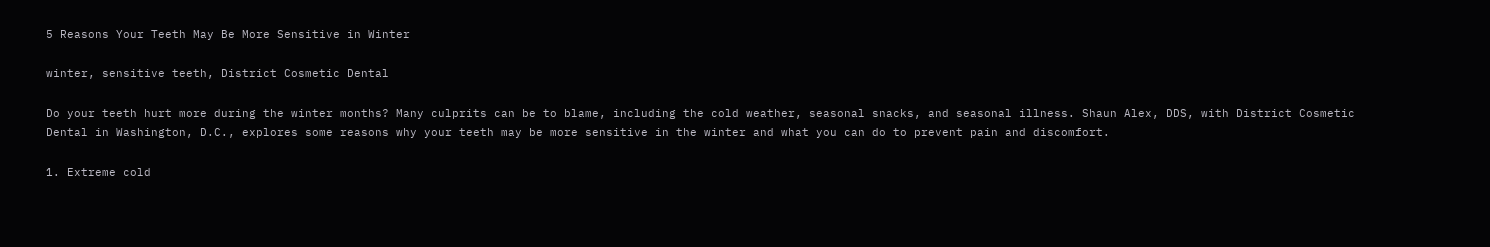5 Reasons Your Teeth May Be More Sensitive in Winter

winter, sensitive teeth, District Cosmetic Dental

Do your teeth hurt more during the winter months? Many culprits can be to blame, including the cold weather, seasonal snacks, and seasonal illness. Shaun Alex, DDS, with District Cosmetic Dental in Washington, D.C., explores some reasons why your teeth may be more sensitive in the winter and what you can do to prevent pain and discomfort.

1. Extreme cold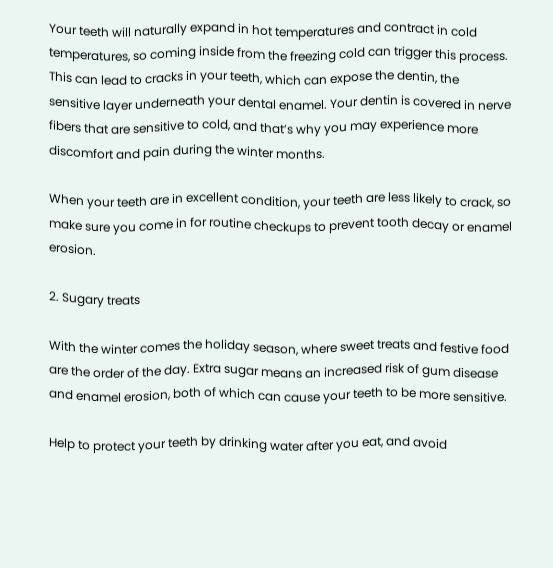Your teeth will naturally expand in hot temperatures and contract in cold temperatures, so coming inside from the freezing cold can trigger this process. This can lead to cracks in your teeth, which can expose the dentin, the sensitive layer underneath your dental enamel. Your dentin is covered in nerve fibers that are sensitive to cold, and that’s why you may experience more discomfort and pain during the winter months.

When your teeth are in excellent condition, your teeth are less likely to crack, so make sure you come in for routine checkups to prevent tooth decay or enamel erosion.

2. Sugary treats

With the winter comes the holiday season, where sweet treats and festive food are the order of the day. Extra sugar means an increased risk of gum disease and enamel erosion, both of which can cause your teeth to be more sensitive.

Help to protect your teeth by drinking water after you eat, and avoid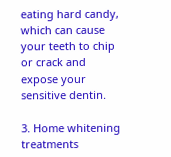eating hard candy, which can cause your teeth to chip or crack and expose your sensitive dentin.

3. Home whitening treatments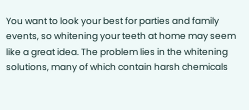You want to look your best for parties and family events, so whitening your teeth at home may seem like a great idea. The problem lies in the whitening solutions, many of which contain harsh chemicals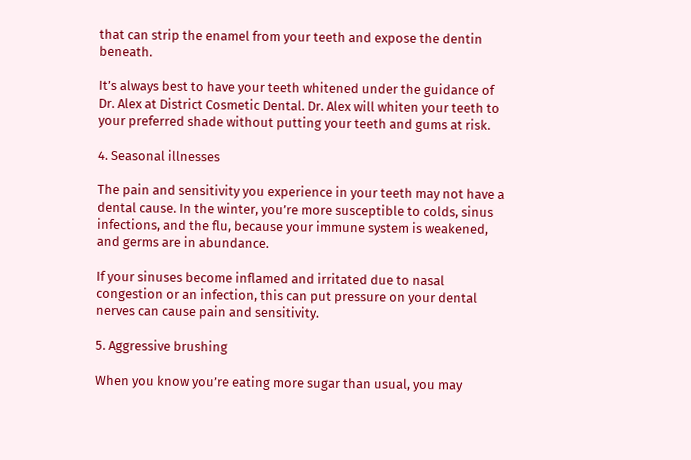that can strip the enamel from your teeth and expose the dentin beneath.

It’s always best to have your teeth whitened under the guidance of Dr. Alex at District Cosmetic Dental. Dr. Alex will whiten your teeth to your preferred shade without putting your teeth and gums at risk.

4. Seasonal illnesses

The pain and sensitivity you experience in your teeth may not have a dental cause. In the winter, you’re more susceptible to colds, sinus infections, and the flu, because your immune system is weakened, and germs are in abundance.

If your sinuses become inflamed and irritated due to nasal congestion or an infection, this can put pressure on your dental nerves can cause pain and sensitivity.

5. Aggressive brushing

When you know you’re eating more sugar than usual, you may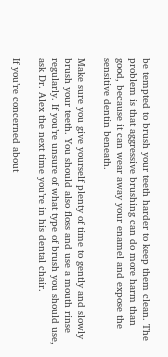be tempted to brush your teeth harder to keep them clean. The problem is that aggressive brushing can do more harm than good, because it can wear away your enamel and expose the sensitive dentin beneath.

Make sure you give yourself plenty of time to gently and slowly brush your teeth. You should also floss and use a mouth rinse regularly. If you’re unsure of what type of brush you should use, ask Dr. Alex the next time you’re in his dental chair.

If you’re concerned about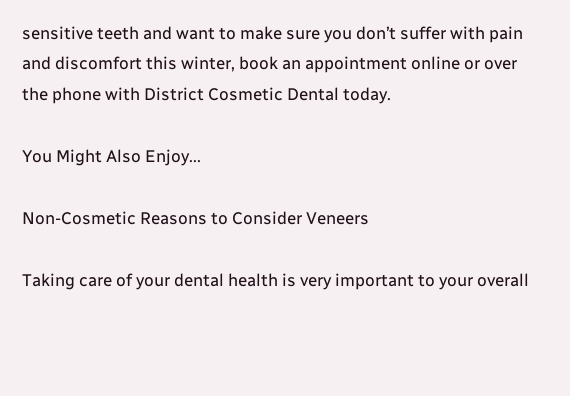sensitive teeth and want to make sure you don’t suffer with pain and discomfort this winter, book an appointment online or over the phone with District Cosmetic Dental today.

You Might Also Enjoy...

Non-Cosmetic Reasons to Consider Veneers

Taking care of your dental health is very important to your overall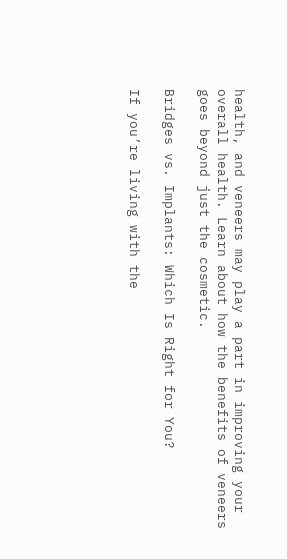health, and veneers may play a part in improving your overall health. Learn about how the benefits of veneers goes beyond just the cosmetic.

Bridges vs. Implants: Which Is Right for You?

If you’re living with the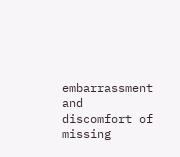embarrassment and discomfort of missing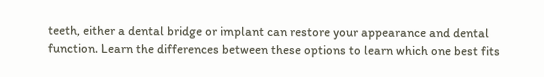teeth, either a dental bridge or implant can restore your appearance and dental function. Learn the differences between these options to learn which one best fits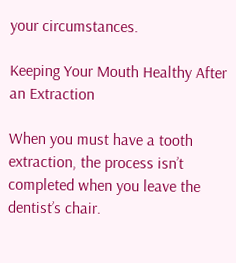your circumstances.

Keeping Your Mouth Healthy After an Extraction

When you must have a tooth extraction, the process isn’t completed when you leave the dentist’s chair.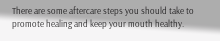There are some aftercare steps you should take to promote healing and keep your mouth healthy.